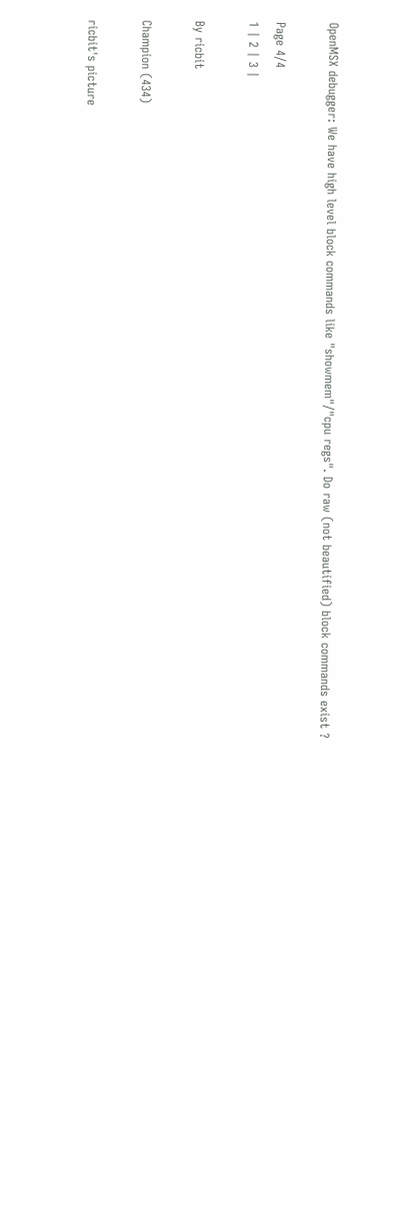OpenMSX debugger: We have high level block commands like "showmem"/"cpu regs". Do raw (not beautified) block commands exist ?

Page 4/4
1 | 2 | 3 |

By ricbit

Champion (434)

ricbit's picture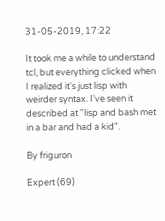31-05-2019, 17:22

It took me a while to understand tcl, but everything clicked when I realized it's just lisp with weirder syntax. I've seen it described at "lisp and bash met in a bar and had a kid".

By friguron

Expert (69)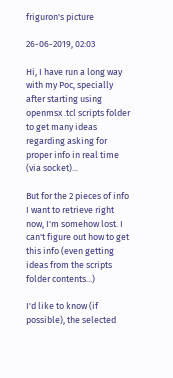friguron's picture

26-06-2019, 02:03

Hi, I have run a long way with my Poc, specially after starting using openmsx .tcl scripts folder to get many ideas regarding asking for proper info in real time (via socket)...

But for the 2 pieces of info I want to retrieve right now, I'm somehow lost. I can't figure out how to get this info (even getting ideas from the scripts folder contents...)

I'd like to know (if possible), the selected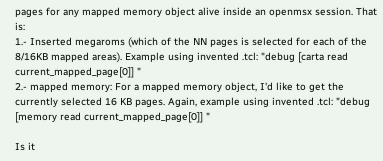pages for any mapped memory object alive inside an openmsx session. That is:
1.- Inserted megaroms (which of the NN pages is selected for each of the 8/16KB mapped areas). Example using invented .tcl: "debug [carta read current_mapped_page[0]] "
2.- mapped memory: For a mapped memory object, I'd like to get the currently selected 16 KB pages. Again, example using invented .tcl: "debug [memory read current_mapped_page[0]] "

Is it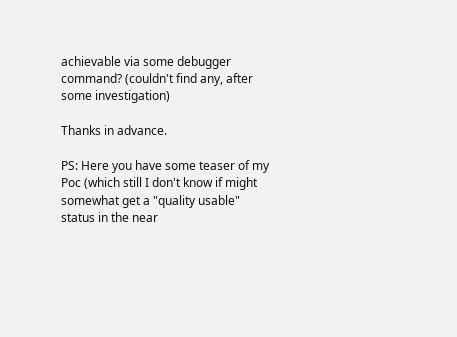achievable via some debugger command? (couldn't find any, after some investigation)

Thanks in advance.

PS: Here you have some teaser of my Poc (which still I don't know if might somewhat get a "quality usable" status in the near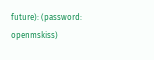future): (password: openmskiss)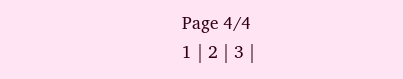Page 4/4
1 | 2 | 3 |